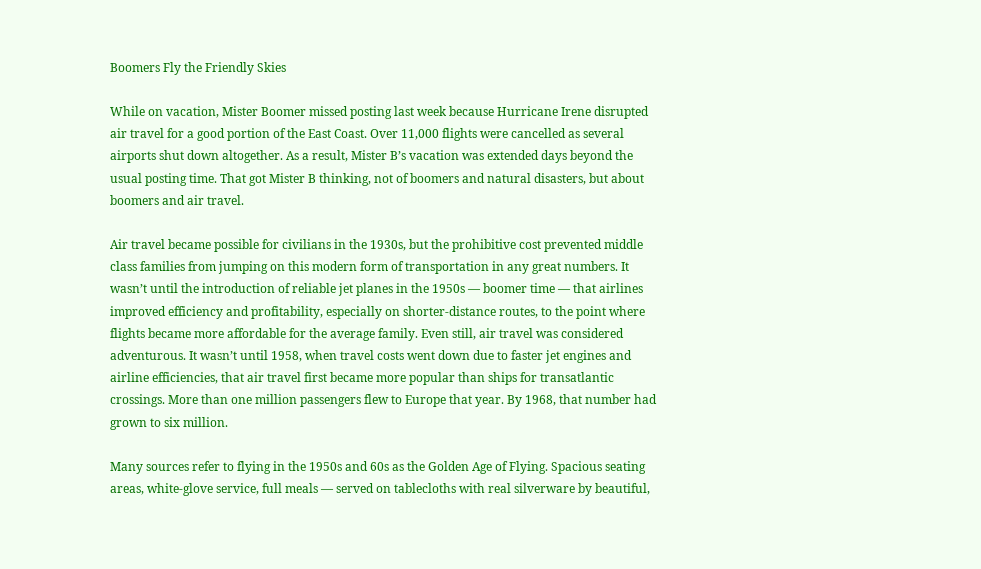Boomers Fly the Friendly Skies

While on vacation, Mister Boomer missed posting last week because Hurricane Irene disrupted air travel for a good portion of the East Coast. Over 11,000 flights were cancelled as several airports shut down altogether. As a result, Mister B’s vacation was extended days beyond the usual posting time. That got Mister B thinking, not of boomers and natural disasters, but about boomers and air travel.

Air travel became possible for civilians in the 1930s, but the prohibitive cost prevented middle class families from jumping on this modern form of transportation in any great numbers. It wasn’t until the introduction of reliable jet planes in the 1950s — boomer time — that airlines improved efficiency and profitability, especially on shorter-distance routes, to the point where flights became more affordable for the average family. Even still, air travel was considered adventurous. It wasn’t until 1958, when travel costs went down due to faster jet engines and airline efficiencies, that air travel first became more popular than ships for transatlantic crossings. More than one million passengers flew to Europe that year. By 1968, that number had grown to six million.

Many sources refer to flying in the 1950s and 60s as the Golden Age of Flying. Spacious seating areas, white-glove service, full meals — served on tablecloths with real silverware by beautiful,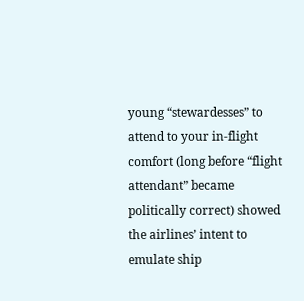young “stewardesses” to attend to your in-flight comfort (long before “flight attendant” became politically correct) showed the airlines’ intent to emulate ship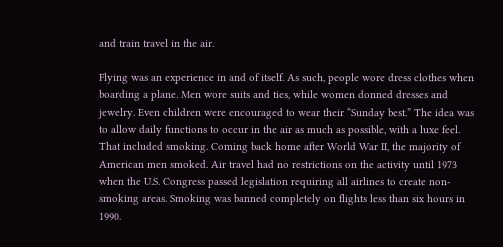and train travel in the air.

Flying was an experience in and of itself. As such, people wore dress clothes when boarding a plane. Men wore suits and ties, while women donned dresses and jewelry. Even children were encouraged to wear their “Sunday best.” The idea was to allow daily functions to occur in the air as much as possible, with a luxe feel. That included smoking. Coming back home after World War II, the majority of American men smoked. Air travel had no restrictions on the activity until 1973 when the U.S. Congress passed legislation requiring all airlines to create non-smoking areas. Smoking was banned completely on flights less than six hours in 1990.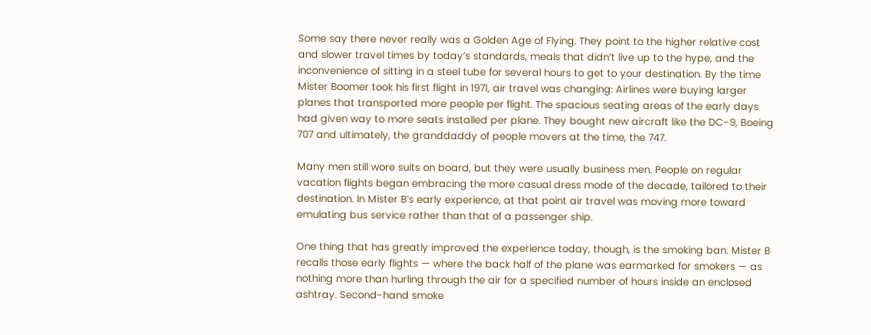Some say there never really was a Golden Age of Flying. They point to the higher relative cost and slower travel times by today’s standards, meals that didn’t live up to the hype, and the inconvenience of sitting in a steel tube for several hours to get to your destination. By the time Mister Boomer took his first flight in 1971, air travel was changing: Airlines were buying larger planes that transported more people per flight. The spacious seating areas of the early days had given way to more seats installed per plane. They bought new aircraft like the DC-9, Boeing 707 and ultimately, the granddaddy of people movers at the time, the 747.

Many men still wore suits on board, but they were usually business men. People on regular vacation flights began embracing the more casual dress mode of the decade, tailored to their destination. In Mister B’s early experience, at that point air travel was moving more toward emulating bus service rather than that of a passenger ship.

One thing that has greatly improved the experience today, though, is the smoking ban. Mister B recalls those early flights — where the back half of the plane was earmarked for smokers — as nothing more than hurling through the air for a specified number of hours inside an enclosed ashtray. Second-hand smoke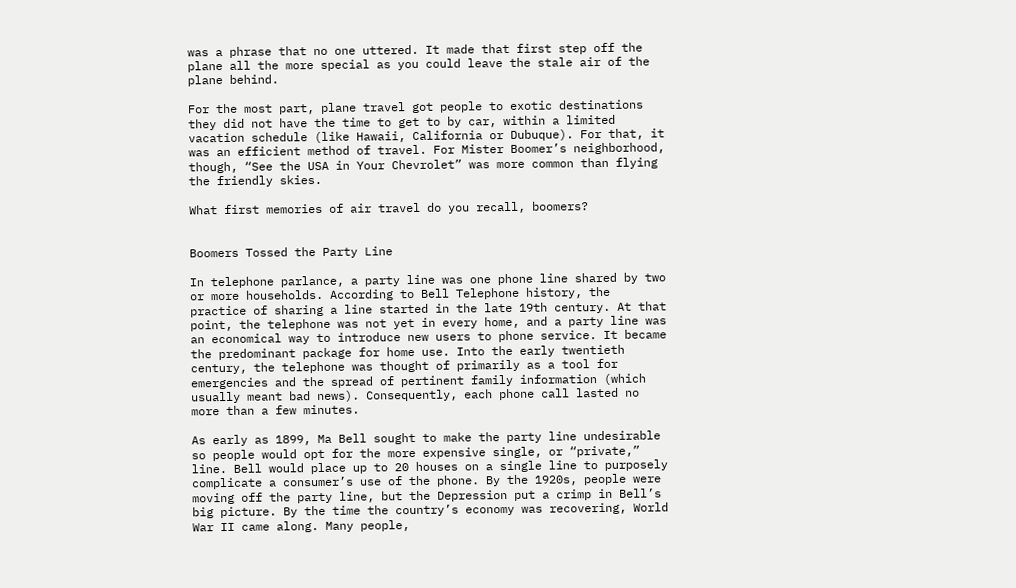was a phrase that no one uttered. It made that first step off the plane all the more special as you could leave the stale air of the plane behind.

For the most part, plane travel got people to exotic destinations they did not have the time to get to by car, within a limited vacation schedule (like Hawaii, California or Dubuque). For that, it was an efficient method of travel. For Mister Boomer’s neighborhood, though, “See the USA in Your Chevrolet” was more common than flying the friendly skies.

What first memories of air travel do you recall, boomers?


Boomers Tossed the Party Line

In telephone parlance, a party line was one phone line shared by two or more households. According to Bell Telephone history, the practice of sharing a line started in the late 19th century. At that point, the telephone was not yet in every home, and a party line was an economical way to introduce new users to phone service. It became the predominant package for home use. Into the early twentieth century, the telephone was thought of primarily as a tool for emergencies and the spread of pertinent family information (which usually meant bad news). Consequently, each phone call lasted no more than a few minutes.

As early as 1899, Ma Bell sought to make the party line undesirable so people would opt for the more expensive single, or “private,” line. Bell would place up to 20 houses on a single line to purposely complicate a consumer’s use of the phone. By the 1920s, people were moving off the party line, but the Depression put a crimp in Bell’s big picture. By the time the country’s economy was recovering, World War II came along. Many people,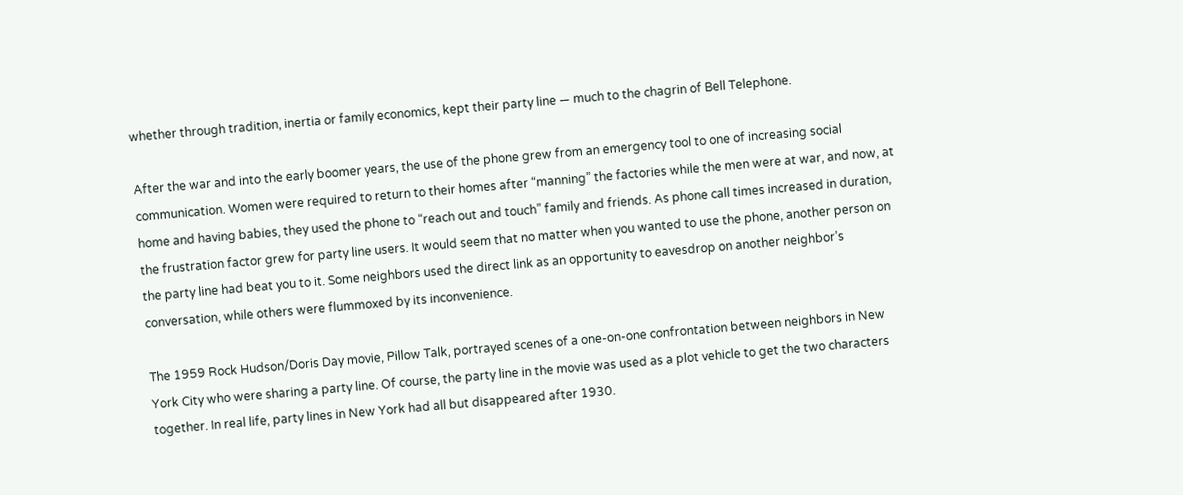whether through tradition, inertia or family economics, kept their party line — much to the chagrin of Bell Telephone.

After the war and into the early boomer years, the use of the phone grew from an emergency tool to one of increasing social communication. Women were required to return to their homes after “manning” the factories while the men were at war, and now, at home and having babies, they used the phone to “reach out and touch” family and friends. As phone call times increased in duration, the frustration factor grew for party line users. It would seem that no matter when you wanted to use the phone, another person on the party line had beat you to it. Some neighbors used the direct link as an opportunity to eavesdrop on another neighbor’s conversation, while others were flummoxed by its inconvenience.

The 1959 Rock Hudson/Doris Day movie, Pillow Talk, portrayed scenes of a one-on-one confrontation between neighbors in New York City who were sharing a party line. Of course, the party line in the movie was used as a plot vehicle to get the two characters together. In real life, party lines in New York had all but disappeared after 1930.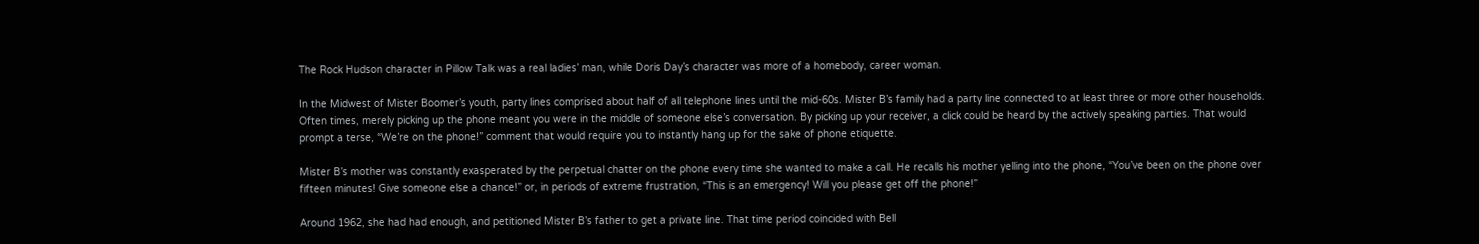The Rock Hudson character in Pillow Talk was a real ladies’ man, while Doris Day’s character was more of a homebody, career woman.

In the Midwest of Mister Boomer’s youth, party lines comprised about half of all telephone lines until the mid-60s. Mister B’s family had a party line connected to at least three or more other households. Often times, merely picking up the phone meant you were in the middle of someone else’s conversation. By picking up your receiver, a click could be heard by the actively speaking parties. That would prompt a terse, “We’re on the phone!” comment that would require you to instantly hang up for the sake of phone etiquette.

Mister B’s mother was constantly exasperated by the perpetual chatter on the phone every time she wanted to make a call. He recalls his mother yelling into the phone, “You’ve been on the phone over fifteen minutes! Give someone else a chance!” or, in periods of extreme frustration, “This is an emergency! Will you please get off the phone!”

Around 1962, she had had enough, and petitioned Mister B’s father to get a private line. That time period coincided with Bell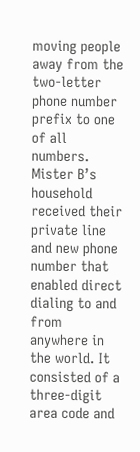moving people away from the two-letter phone number prefix to one of all numbers. Mister B’s household received their private line and new phone number that enabled direct dialing to and from anywhere in the world. It consisted of a three-digit area code and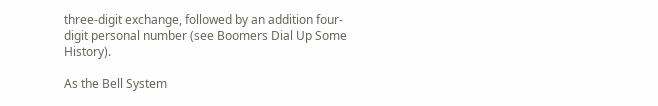three-digit exchange, followed by an addition four-digit personal number (see Boomers Dial Up Some History).

As the Bell System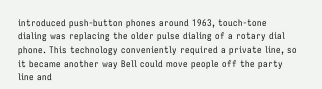introduced push-button phones around 1963, touch-tone dialing was replacing the older pulse dialing of a rotary dial phone. This technology conveniently required a private line, so it became another way Bell could move people off the party line and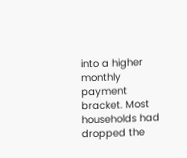into a higher monthly payment bracket. Most households had dropped the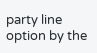party line option by the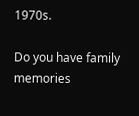1970s.

Do you have family memories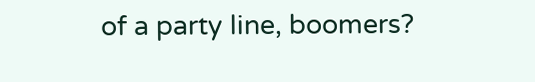of a party line, boomers?